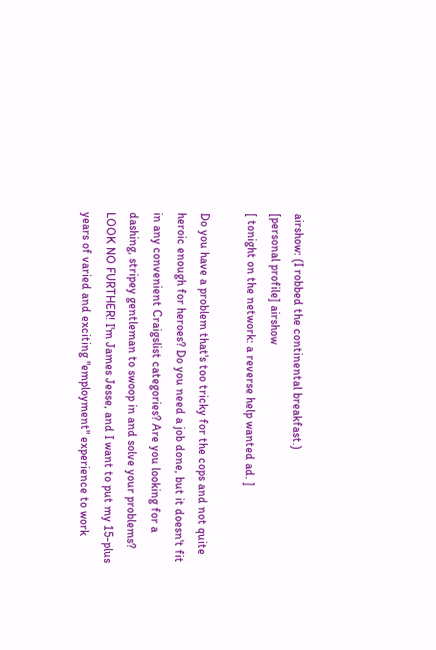airshow: (I robbed the continental breakfast.)
[personal profile] airshow
[ tonight on the network: a reverse help wanted ad. ]

Do you have a problem that's too tricky for the cops and not quite heroic enough for heroes? Do you need a job done, but it doesn't fit in any convenient Craigslist categories? Are you looking for a dashing, stripey gentleman to swoop in and solve your problems? LOOK NO FURTHER! I'm James Jesse, and I want to put my 15-plus years of varied and exciting "employment" experience to work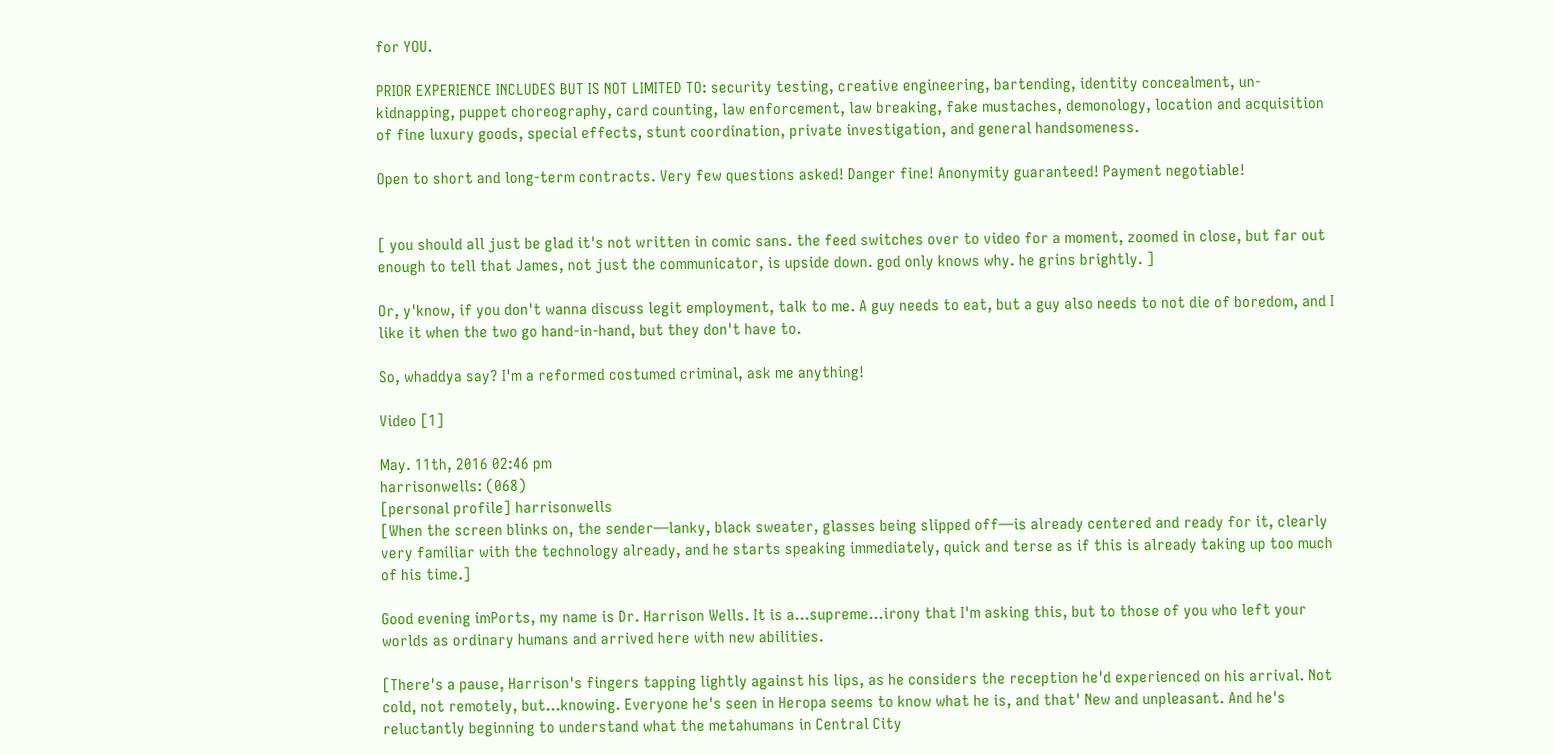for YOU.

PRIOR EXPERIENCE INCLUDES BUT IS NOT LIMITED TO: security testing, creative engineering, bartending, identity concealment, un-kidnapping, puppet choreography, card counting, law enforcement, law breaking, fake mustaches, demonology, location and acquisition of fine luxury goods, special effects, stunt coordination, private investigation, and general handsomeness.

Open to short and long-term contracts. Very few questions asked! Danger fine! Anonymity guaranteed! Payment negotiable!


[ you should all just be glad it's not written in comic sans. the feed switches over to video for a moment, zoomed in close, but far out enough to tell that James, not just the communicator, is upside down. god only knows why. he grins brightly. ]

Or, y'know, if you don't wanna discuss legit employment, talk to me. A guy needs to eat, but a guy also needs to not die of boredom, and I like it when the two go hand-in-hand, but they don't have to.

So, whaddya say? I'm a reformed costumed criminal, ask me anything!

Video [1]

May. 11th, 2016 02:46 pm
harrisonwells: (068)
[personal profile] harrisonwells
[When the screen blinks on, the sender—lanky, black sweater, glasses being slipped off—is already centered and ready for it, clearly very familiar with the technology already, and he starts speaking immediately, quick and terse as if this is already taking up too much of his time.]

Good evening imPorts, my name is Dr. Harrison Wells. It is a...supreme...irony that I'm asking this, but to those of you who left your worlds as ordinary humans and arrived here with new abilities.

[There's a pause, Harrison's fingers tapping lightly against his lips, as he considers the reception he'd experienced on his arrival. Not cold, not remotely, but…knowing. Everyone he's seen in Heropa seems to know what he is, and that' New and unpleasant. And he's reluctantly beginning to understand what the metahumans in Central City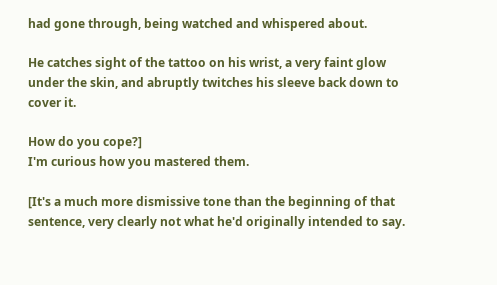had gone through, being watched and whispered about.

He catches sight of the tattoo on his wrist, a very faint glow under the skin, and abruptly twitches his sleeve back down to cover it.

How do you cope?]
I'm curious how you mastered them.

[It's a much more dismissive tone than the beginning of that sentence, very clearly not what he'd originally intended to say.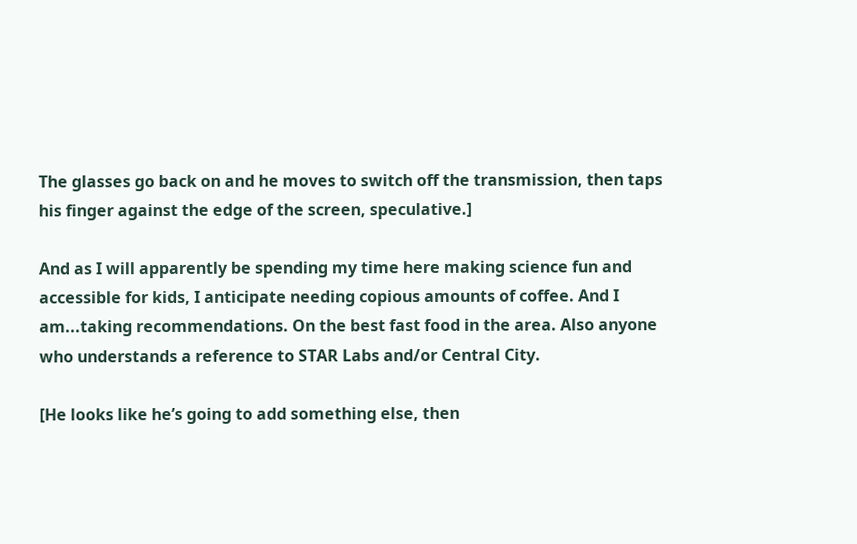The glasses go back on and he moves to switch off the transmission, then taps his finger against the edge of the screen, speculative.]

And as I will apparently be spending my time here making science fun and accessible for kids, I anticipate needing copious amounts of coffee. And I am...taking recommendations. On the best fast food in the area. Also anyone who understands a reference to STAR Labs and/or Central City.

[He looks like he’s going to add something else, then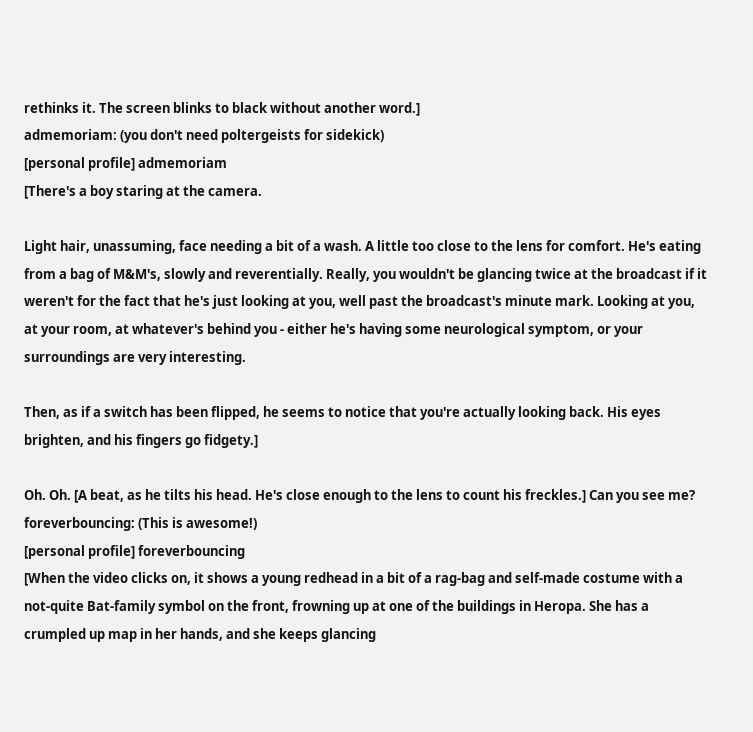rethinks it. The screen blinks to black without another word.]
admemoriam: (you don't need poltergeists for sidekick)
[personal profile] admemoriam
[There's a boy staring at the camera.

Light hair, unassuming, face needing a bit of a wash. A little too close to the lens for comfort. He's eating from a bag of M&M's, slowly and reverentially. Really, you wouldn't be glancing twice at the broadcast if it weren't for the fact that he's just looking at you, well past the broadcast's minute mark. Looking at you, at your room, at whatever's behind you - either he's having some neurological symptom, or your surroundings are very interesting.

Then, as if a switch has been flipped, he seems to notice that you're actually looking back. His eyes brighten, and his fingers go fidgety.]

Oh. Oh. [A beat, as he tilts his head. He's close enough to the lens to count his freckles.] Can you see me?
foreverbouncing: (This is awesome!)
[personal profile] foreverbouncing
[When the video clicks on, it shows a young redhead in a bit of a rag-bag and self-made costume with a not-quite Bat-family symbol on the front, frowning up at one of the buildings in Heropa. She has a crumpled up map in her hands, and she keeps glancing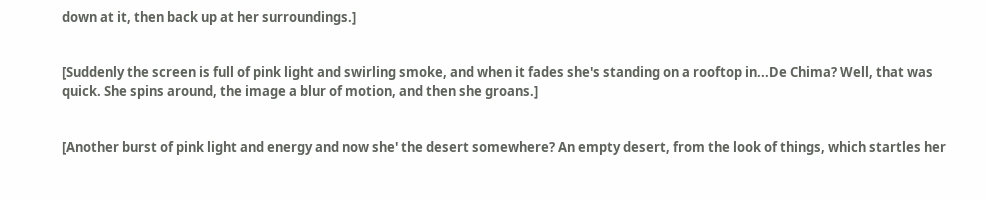down at it, then back up at her surroundings.]


[Suddenly the screen is full of pink light and swirling smoke, and when it fades she's standing on a rooftop in...De Chima? Well, that was quick. She spins around, the image a blur of motion, and then she groans.]


[Another burst of pink light and energy and now she' the desert somewhere? An empty desert, from the look of things, which startles her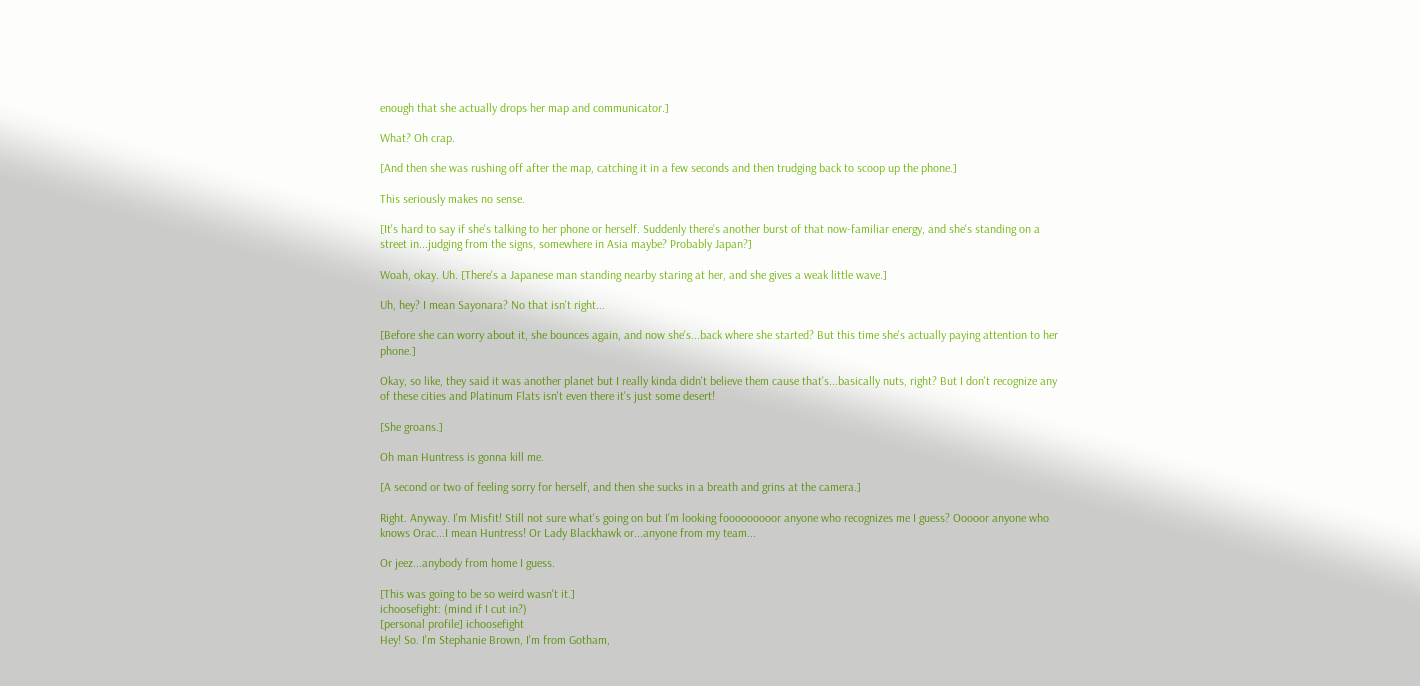enough that she actually drops her map and communicator.]

What? Oh crap.

[And then she was rushing off after the map, catching it in a few seconds and then trudging back to scoop up the phone.]

This seriously makes no sense.

[It's hard to say if she's talking to her phone or herself. Suddenly there's another burst of that now-familiar energy, and she's standing on a street in...judging from the signs, somewhere in Asia maybe? Probably Japan?]

Woah, okay. Uh. [There's a Japanese man standing nearby staring at her, and she gives a weak little wave.]

Uh, hey? I mean Sayonara? No that isn't right...

[Before she can worry about it, she bounces again, and now she's...back where she started? But this time she's actually paying attention to her phone.]

Okay, so like, they said it was another planet but I really kinda didn't believe them cause that's...basically nuts, right? But I don't recognize any of these cities and Platinum Flats isn't even there it's just some desert!

[She groans.]

Oh man Huntress is gonna kill me.

[A second or two of feeling sorry for herself, and then she sucks in a breath and grins at the camera.]

Right. Anyway. I'm Misfit! Still not sure what's going on but I'm looking fooooooooor anyone who recognizes me I guess? Ooooor anyone who knows Orac...I mean Huntress! Or Lady Blackhawk or...anyone from my team...

Or jeez...anybody from home I guess.

[This was going to be so weird wasn't it.]
ichoosefight: (mind if I cut in?)
[personal profile] ichoosefight
Hey! So. I'm Stephanie Brown, I'm from Gotham,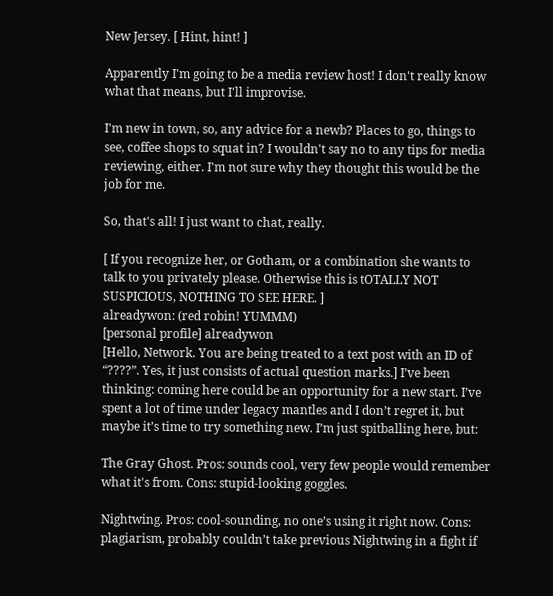New Jersey. [ Hint, hint! ]

Apparently I'm going to be a media review host! I don't really know what that means, but I'll improvise.

I'm new in town, so, any advice for a newb? Places to go, things to see, coffee shops to squat in? I wouldn't say no to any tips for media reviewing, either. I'm not sure why they thought this would be the job for me.

So, that's all! I just want to chat, really.

[ If you recognize her, or Gotham, or a combination she wants to talk to you privately please. Otherwise this is tOTALLY NOT SUSPICIOUS, NOTHING TO SEE HERE. ]
alreadywon: (red robin! YUMMM)
[personal profile] alreadywon
[Hello, Network. You are being treated to a text post with an ID of “????”. Yes, it just consists of actual question marks.] I’ve been thinking: coming here could be an opportunity for a new start. I’ve spent a lot of time under legacy mantles and I don’t regret it, but maybe it’s time to try something new. I’m just spitballing here, but:

The Gray Ghost. Pros: sounds cool, very few people would remember what it's from. Cons: stupid-looking goggles.

Nightwing. Pros: cool-sounding, no one’s using it right now. Cons: plagiarism, probably couldn’t take previous Nightwing in a fight if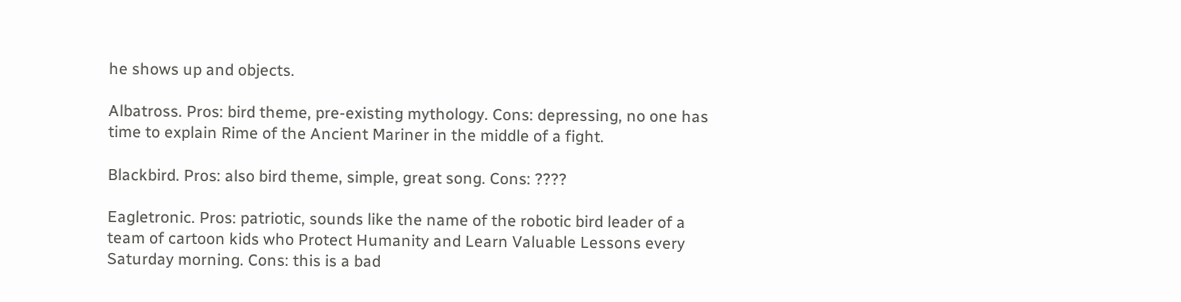he shows up and objects.

Albatross. Pros: bird theme, pre-existing mythology. Cons: depressing, no one has time to explain Rime of the Ancient Mariner in the middle of a fight.

Blackbird. Pros: also bird theme, simple, great song. Cons: ????

Eagletronic. Pros: patriotic, sounds like the name of the robotic bird leader of a team of cartoon kids who Protect Humanity and Learn Valuable Lessons every Saturday morning. Cons: this is a bad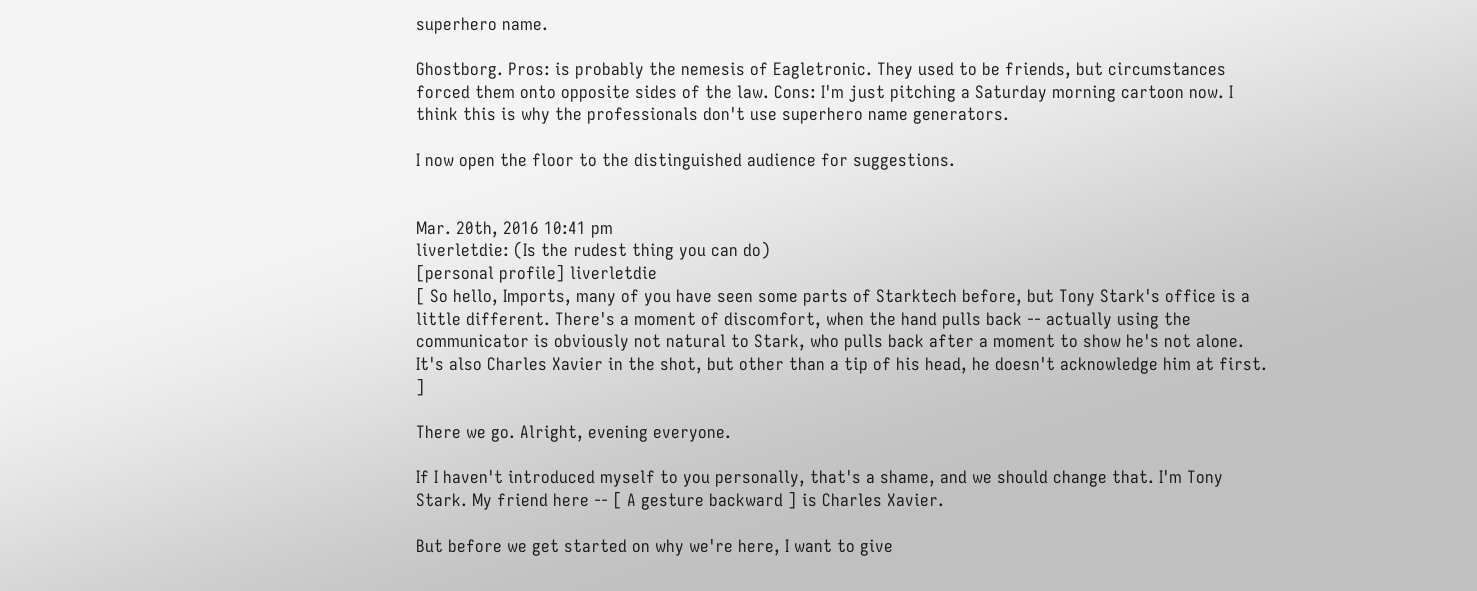superhero name.

Ghostborg. Pros: is probably the nemesis of Eagletronic. They used to be friends, but circumstances forced them onto opposite sides of the law. Cons: I'm just pitching a Saturday morning cartoon now. I think this is why the professionals don't use superhero name generators.

I now open the floor to the distinguished audience for suggestions.


Mar. 20th, 2016 10:41 pm
liverletdie: (Is the rudest thing you can do)
[personal profile] liverletdie
[ So hello, Imports, many of you have seen some parts of Starktech before, but Tony Stark's office is a little different. There's a moment of discomfort, when the hand pulls back -- actually using the communicator is obviously not natural to Stark, who pulls back after a moment to show he's not alone. It's also Charles Xavier in the shot, but other than a tip of his head, he doesn't acknowledge him at first. ]

There we go. Alright, evening everyone.

If I haven't introduced myself to you personally, that's a shame, and we should change that. I'm Tony Stark. My friend here -- [ A gesture backward ] is Charles Xavier.

But before we get started on why we're here, I want to give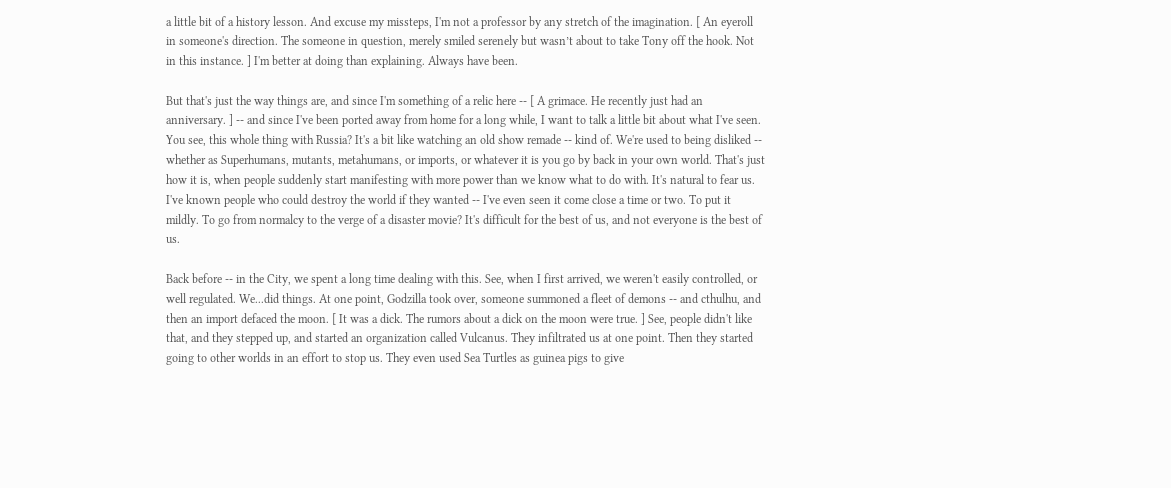a little bit of a history lesson. And excuse my missteps, I'm not a professor by any stretch of the imagination. [ An eyeroll in someone's direction. The someone in question, merely smiled serenely but wasn’t about to take Tony off the hook. Not in this instance. ] I'm better at doing than explaining. Always have been.

But that's just the way things are, and since I'm something of a relic here -- [ A grimace. He recently just had an anniversary. ] -- and since I've been ported away from home for a long while, I want to talk a little bit about what I've seen. You see, this whole thing with Russia? It's a bit like watching an old show remade -- kind of. We're used to being disliked -- whether as Superhumans, mutants, metahumans, or imports, or whatever it is you go by back in your own world. That's just how it is, when people suddenly start manifesting with more power than we know what to do with. It's natural to fear us. I've known people who could destroy the world if they wanted -- I've even seen it come close a time or two. To put it mildly. To go from normalcy to the verge of a disaster movie? It's difficult for the best of us, and not everyone is the best of us.

Back before -- in the City, we spent a long time dealing with this. See, when I first arrived, we weren't easily controlled, or well regulated. We...did things. At one point, Godzilla took over, someone summoned a fleet of demons -- and cthulhu, and then an import defaced the moon. [ It was a dick. The rumors about a dick on the moon were true. ] See, people didn't like that, and they stepped up, and started an organization called Vulcanus. They infiltrated us at one point. Then they started going to other worlds in an effort to stop us. They even used Sea Turtles as guinea pigs to give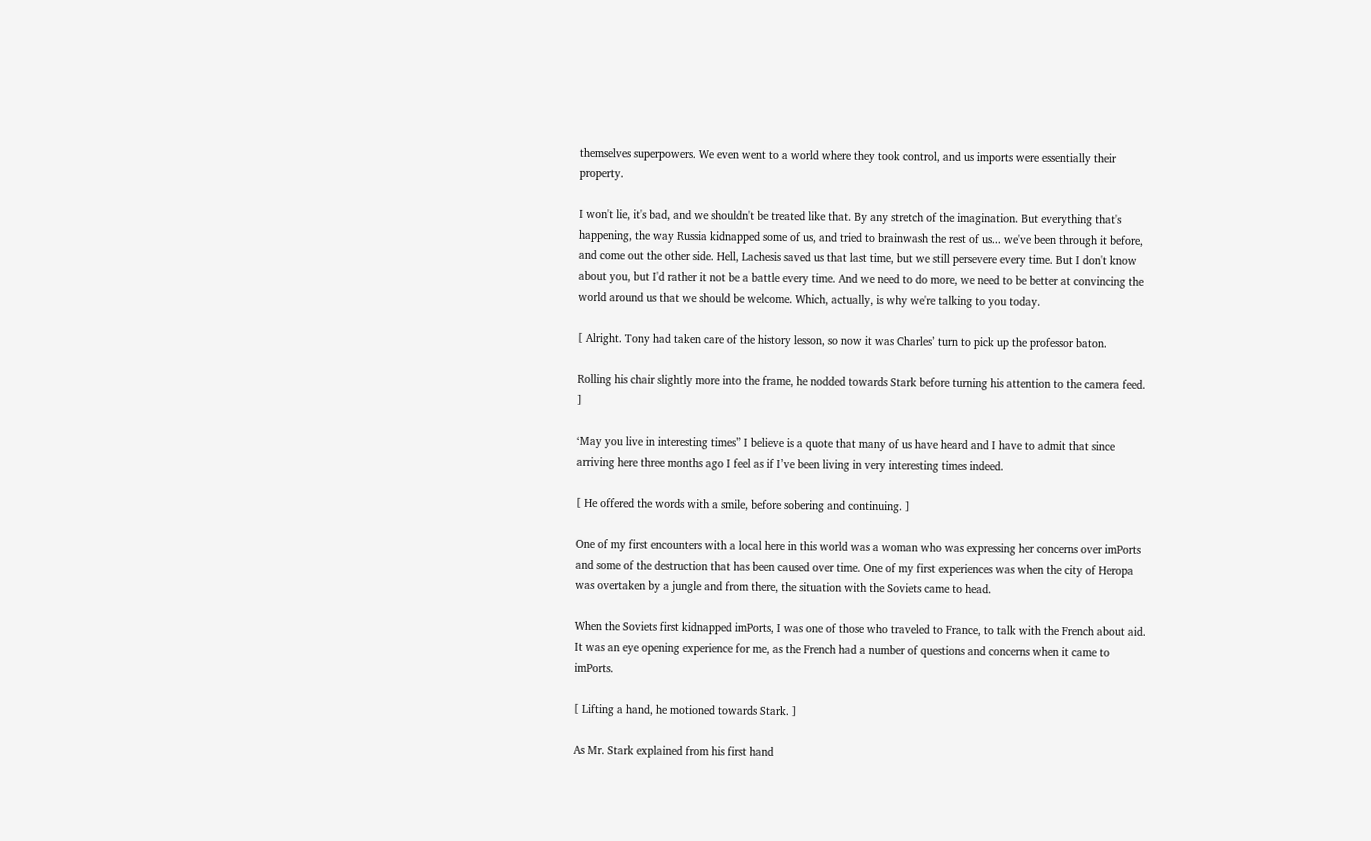themselves superpowers. We even went to a world where they took control, and us imports were essentially their property.

I won't lie, it's bad, and we shouldn't be treated like that. By any stretch of the imagination. But everything that's happening, the way Russia kidnapped some of us, and tried to brainwash the rest of us... we've been through it before, and come out the other side. Hell, Lachesis saved us that last time, but we still persevere every time. But I don't know about you, but I'd rather it not be a battle every time. And we need to do more, we need to be better at convincing the world around us that we should be welcome. Which, actually, is why we're talking to you today.

[ Alright. Tony had taken care of the history lesson, so now it was Charles’ turn to pick up the professor baton.

Rolling his chair slightly more into the frame, he nodded towards Stark before turning his attention to the camera feed. ]

‘May you live in interesting times” I believe is a quote that many of us have heard and I have to admit that since arriving here three months ago I feel as if I’ve been living in very interesting times indeed.

[ He offered the words with a smile, before sobering and continuing. ]

One of my first encounters with a local here in this world was a woman who was expressing her concerns over imPorts and some of the destruction that has been caused over time. One of my first experiences was when the city of Heropa was overtaken by a jungle and from there, the situation with the Soviets came to head.

When the Soviets first kidnapped imPorts, I was one of those who traveled to France, to talk with the French about aid. It was an eye opening experience for me, as the French had a number of questions and concerns when it came to imPorts.

[ Lifting a hand, he motioned towards Stark. ]

As Mr. Stark explained from his first hand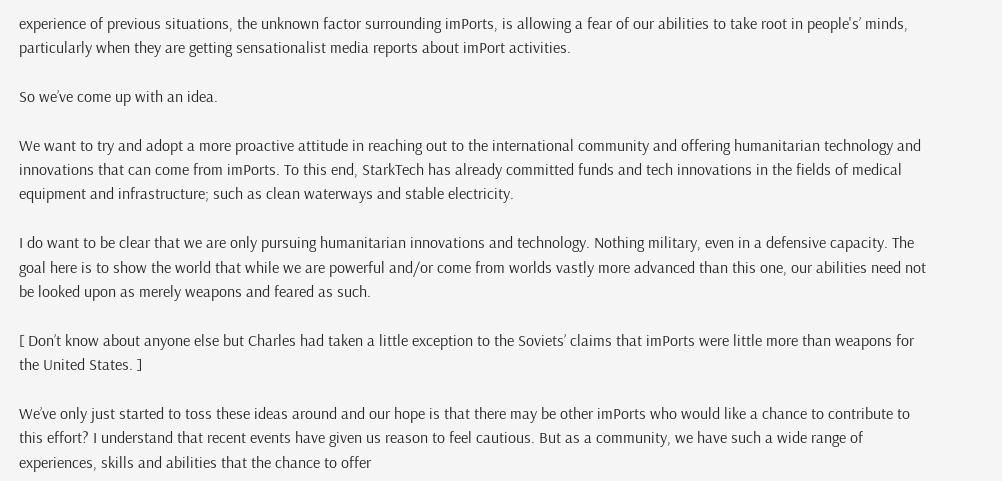experience of previous situations, the unknown factor surrounding imPorts, is allowing a fear of our abilities to take root in people's’ minds, particularly when they are getting sensationalist media reports about imPort activities.

So we’ve come up with an idea.

We want to try and adopt a more proactive attitude in reaching out to the international community and offering humanitarian technology and innovations that can come from imPorts. To this end, StarkTech has already committed funds and tech innovations in the fields of medical equipment and infrastructure; such as clean waterways and stable electricity.

I do want to be clear that we are only pursuing humanitarian innovations and technology. Nothing military, even in a defensive capacity. The goal here is to show the world that while we are powerful and/or come from worlds vastly more advanced than this one, our abilities need not be looked upon as merely weapons and feared as such.

[ Don’t know about anyone else but Charles had taken a little exception to the Soviets’ claims that imPorts were little more than weapons for the United States. ]

We’ve only just started to toss these ideas around and our hope is that there may be other imPorts who would like a chance to contribute to this effort? I understand that recent events have given us reason to feel cautious. But as a community, we have such a wide range of experiences, skills and abilities that the chance to offer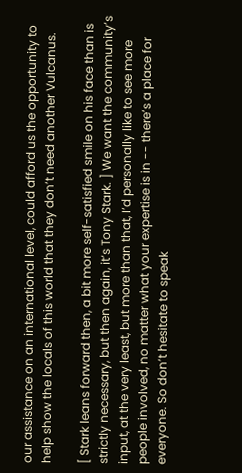our assistance on an international level, could afford us the opportunity to help show the locals of this world that they don’t need another Vulcanus.

[ Stark leans forward then, a bit more self-satisfied smile on his face than is strictly necessary, but then again, it’s Tony Stark. ] We want the community’s input, at the very least, but more than that, I’d personally like to see more people involved, no matter what your expertise is in -- there’s a place for everyone. So don’t hesitate to speak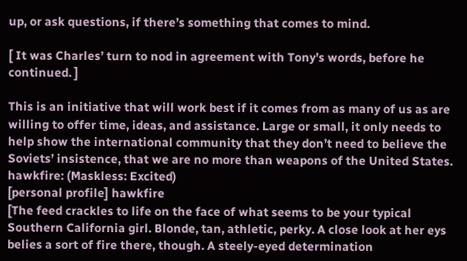up, or ask questions, if there’s something that comes to mind.

[ It was Charles’ turn to nod in agreement with Tony’s words, before he continued. ]

This is an initiative that will work best if it comes from as many of us as are willing to offer time, ideas, and assistance. Large or small, it only needs to help show the international community that they don’t need to believe the Soviets’ insistence, that we are no more than weapons of the United States.
hawkfire: (Maskless: Excited)
[personal profile] hawkfire
[The feed crackles to life on the face of what seems to be your typical Southern California girl. Blonde, tan, athletic, perky. A close look at her eys belies a sort of fire there, though. A steely-eyed determination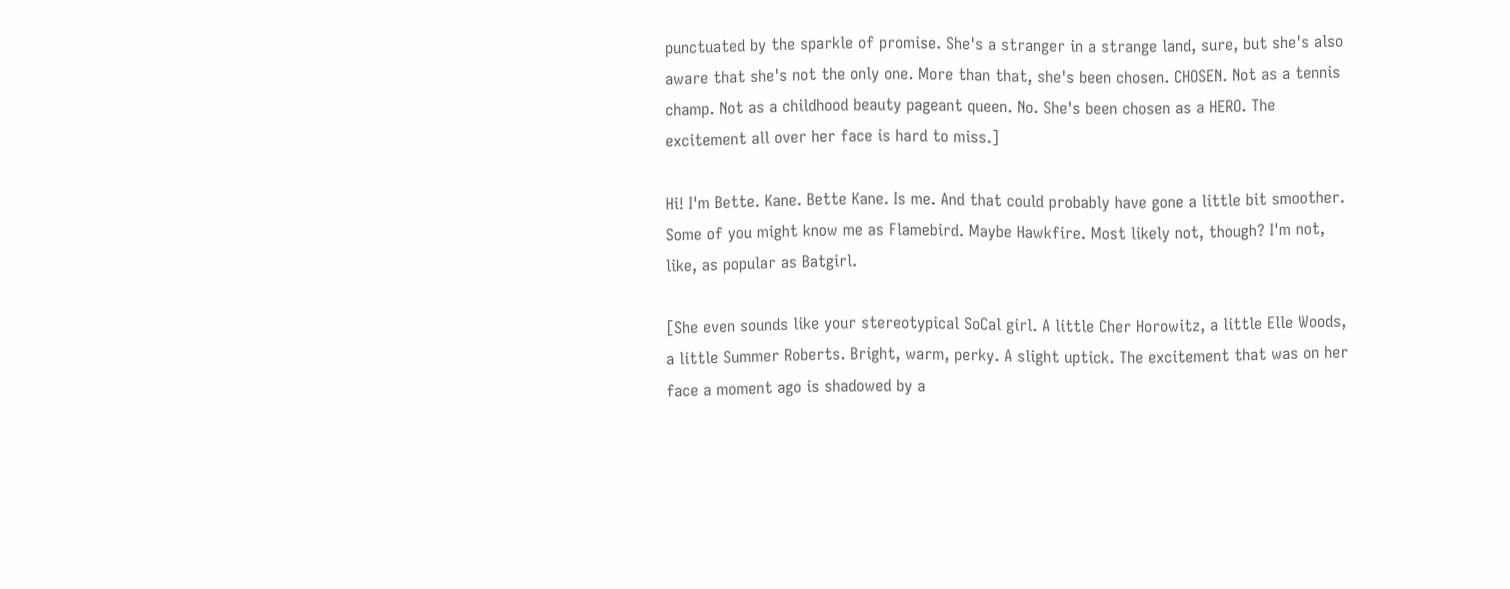punctuated by the sparkle of promise. She's a stranger in a strange land, sure, but she's also aware that she's not the only one. More than that, she's been chosen. CHOSEN. Not as a tennis champ. Not as a childhood beauty pageant queen. No. She's been chosen as a HERO. The excitement all over her face is hard to miss.]

Hi! I'm Bette. Kane. Bette Kane. Is me. And that could probably have gone a little bit smoother. Some of you might know me as Flamebird. Maybe Hawkfire. Most likely not, though? I'm not, like, as popular as Batgirl.

[She even sounds like your stereotypical SoCal girl. A little Cher Horowitz, a little Elle Woods, a little Summer Roberts. Bright, warm, perky. A slight uptick. The excitement that was on her face a moment ago is shadowed by a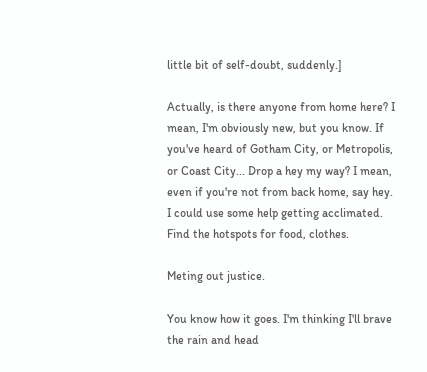little bit of self-doubt, suddenly.]

Actually, is there anyone from home here? I mean, I'm obviously new, but you know. If you've heard of Gotham City, or Metropolis, or Coast City... Drop a hey my way? I mean, even if you're not from back home, say hey. I could use some help getting acclimated. Find the hotspots for food, clothes.

Meting out justice.

You know how it goes. I'm thinking I'll brave the rain and head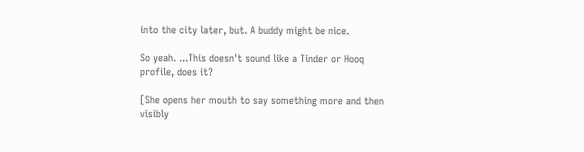into the city later, but. A buddy might be nice.

So yeah. ...This doesn't sound like a Tinder or Hooq profile, does it?

[She opens her mouth to say something more and then visibly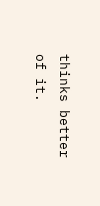thinks better of it.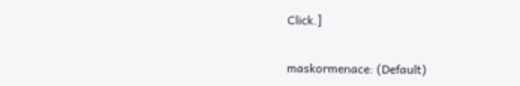Click.]


maskormenace: (Default)